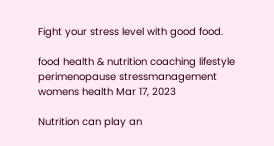Fight your stress level with good food.

food health & nutrition coaching lifestyle perimenopause stressmanagement womens health Mar 17, 2023

Nutrition can play an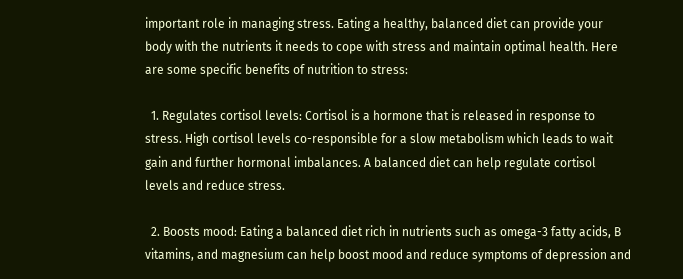important role in managing stress. Eating a healthy, balanced diet can provide your body with the nutrients it needs to cope with stress and maintain optimal health. Here are some specific benefits of nutrition to stress:

  1. Regulates cortisol levels: Cortisol is a hormone that is released in response to stress. High cortisol levels co-responsible for a slow metabolism which leads to wait gain and further hormonal imbalances. A balanced diet can help regulate cortisol levels and reduce stress.

  2. Boosts mood: Eating a balanced diet rich in nutrients such as omega-3 fatty acids, B vitamins, and magnesium can help boost mood and reduce symptoms of depression and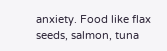anxiety. Food like flax seeds, salmon, tuna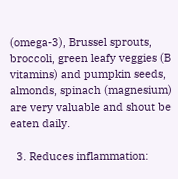(omega-3), Brussel sprouts, broccoli, green leafy veggies (B vitamins) and pumpkin seeds, almonds, spinach (magnesium) are very valuable and shout be eaten daily.

  3. Reduces inflammation: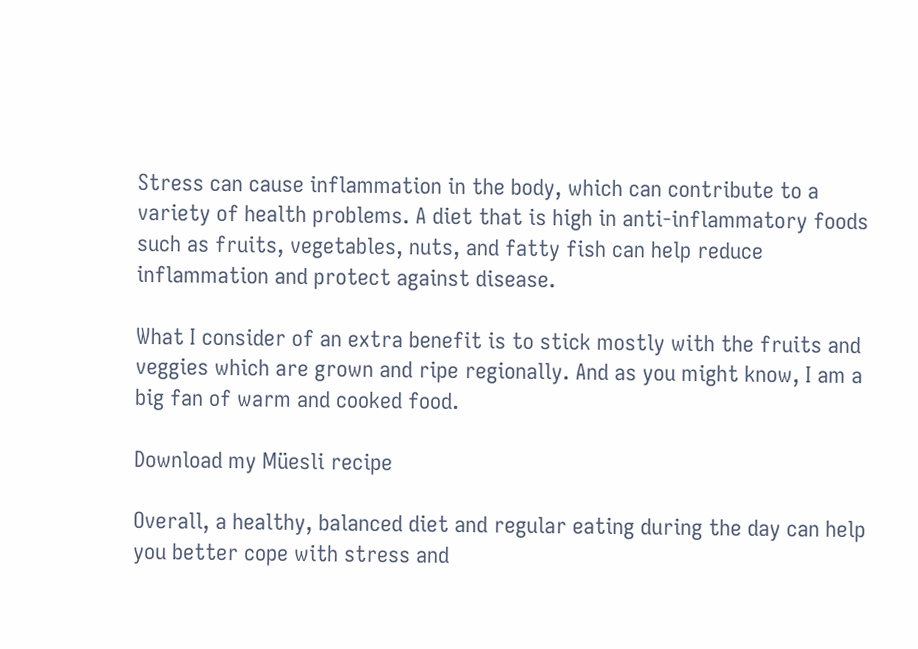Stress can cause inflammation in the body, which can contribute to a variety of health problems. A diet that is high in anti-inflammatory foods such as fruits, vegetables, nuts, and fatty fish can help reduce inflammation and protect against disease.

What I consider of an extra benefit is to stick mostly with the fruits and veggies which are grown and ripe regionally. And as you might know, I am a big fan of warm and cooked food.

Download my Müesli recipe

Overall, a healthy, balanced diet and regular eating during the day can help you better cope with stress and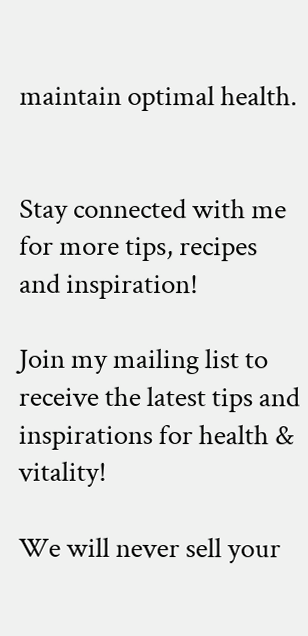maintain optimal health.


Stay connected with me for more tips, recipes and inspiration!

Join my mailing list to receive the latest tips and inspirations for health & vitality!

We will never sell your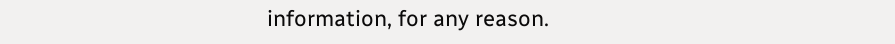information, for any reason.